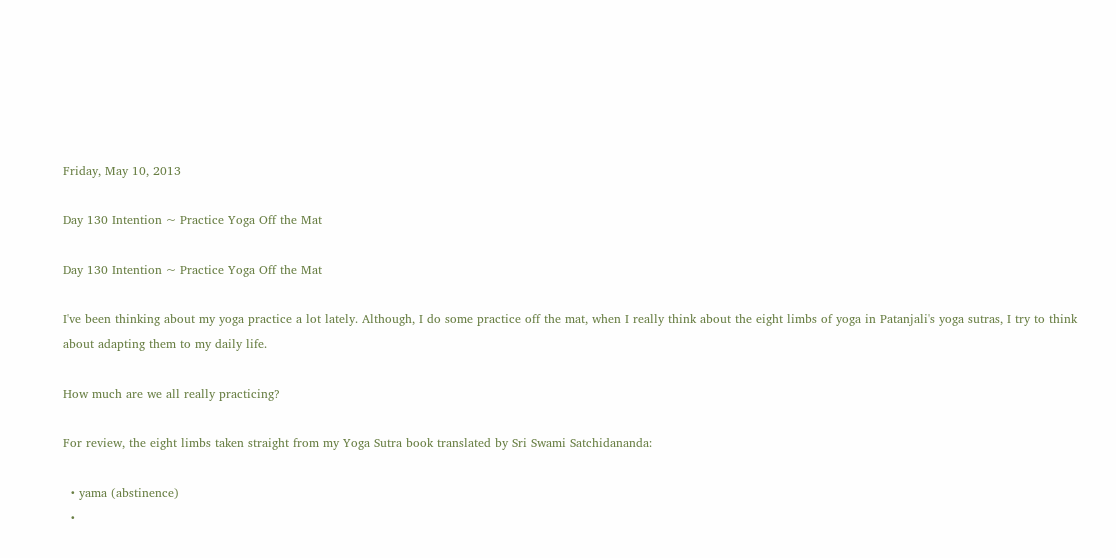Friday, May 10, 2013

Day 130 Intention ~ Practice Yoga Off the Mat

Day 130 Intention ~ Practice Yoga Off the Mat

I've been thinking about my yoga practice a lot lately. Although, I do some practice off the mat, when I really think about the eight limbs of yoga in Patanjali's yoga sutras, I try to think about adapting them to my daily life.

How much are we all really practicing?

For review, the eight limbs taken straight from my Yoga Sutra book translated by Sri Swami Satchidananda:

  • yama (abstinence)
  •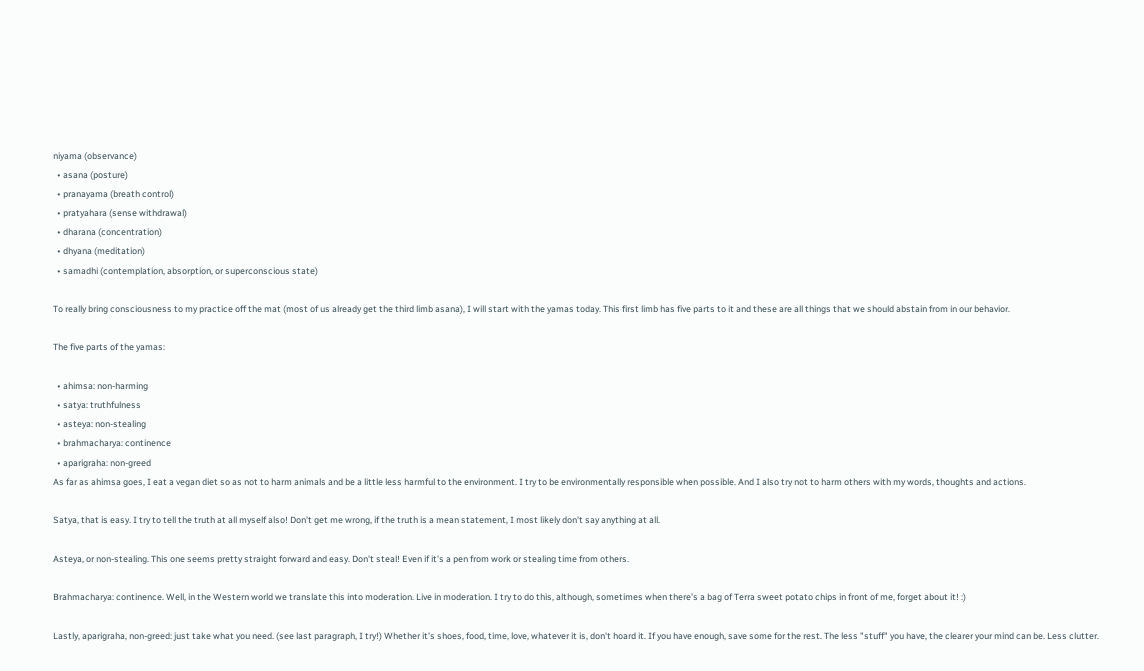niyama (observance)
  • asana (posture)
  • pranayama (breath control)
  • pratyahara (sense withdrawal)
  • dharana (concentration)
  • dhyana (meditation)
  • samadhi (contemplation, absorption, or superconscious state)

To really bring consciousness to my practice off the mat (most of us already get the third limb asana), I will start with the yamas today. This first limb has five parts to it and these are all things that we should abstain from in our behavior.

The five parts of the yamas:

  • ahimsa: non-harming
  • satya: truthfulness
  • asteya: non-stealing
  • brahmacharya: continence
  • aparigraha: non-greed
As far as ahimsa goes, I eat a vegan diet so as not to harm animals and be a little less harmful to the environment. I try to be environmentally responsible when possible. And I also try not to harm others with my words, thoughts and actions.

Satya, that is easy. I try to tell the truth at all myself also! Don't get me wrong, if the truth is a mean statement, I most likely don't say anything at all.

Asteya, or non-stealing. This one seems pretty straight forward and easy. Don't steal! Even if it's a pen from work or stealing time from others.

Brahmacharya: continence. Well, in the Western world we translate this into moderation. Live in moderation. I try to do this, although, sometimes when there's a bag of Terra sweet potato chips in front of me, forget about it! :)

Lastly, aparigraha, non-greed: just take what you need. (see last paragraph, I try!) Whether it's shoes, food, time, love, whatever it is, don't hoard it. If you have enough, save some for the rest. The less "stuff" you have, the clearer your mind can be. Less clutter.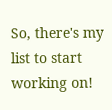So, there's my list to start working on!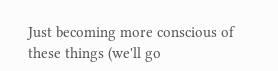Just becoming more conscious of these things (we'll go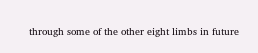through some of the other eight limbs in future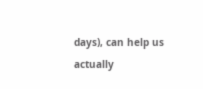days), can help us actually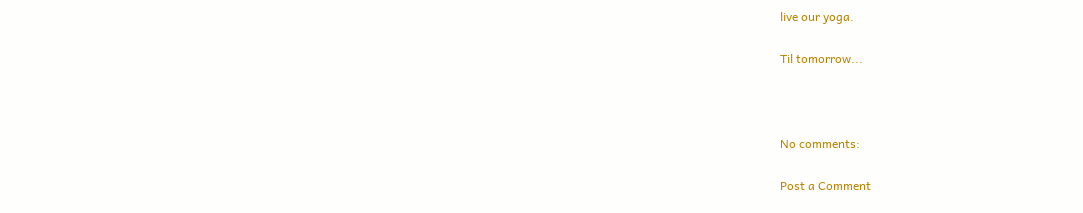live our yoga.

Til tomorrow...



No comments:

Post a Comment